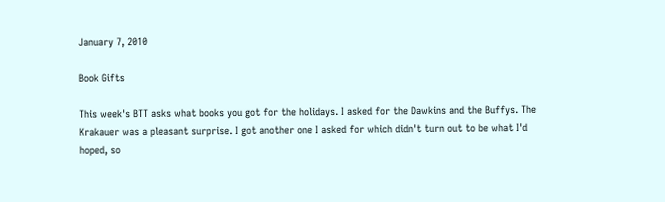January 7, 2010

Book Gifts

This week's BTT asks what books you got for the holidays. I asked for the Dawkins and the Buffys. The Krakauer was a pleasant surprise. I got another one I asked for which didn't turn out to be what I'd hoped, so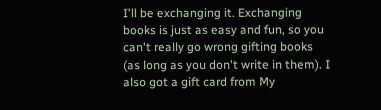I'll be exchanging it. Exchanging books is just as easy and fun, so you can't really go wrong gifting books (as long as you don't write in them). I also got a gift card from My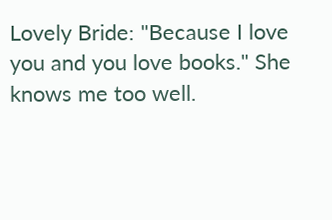Lovely Bride: "Because I love you and you love books." She knows me too well.